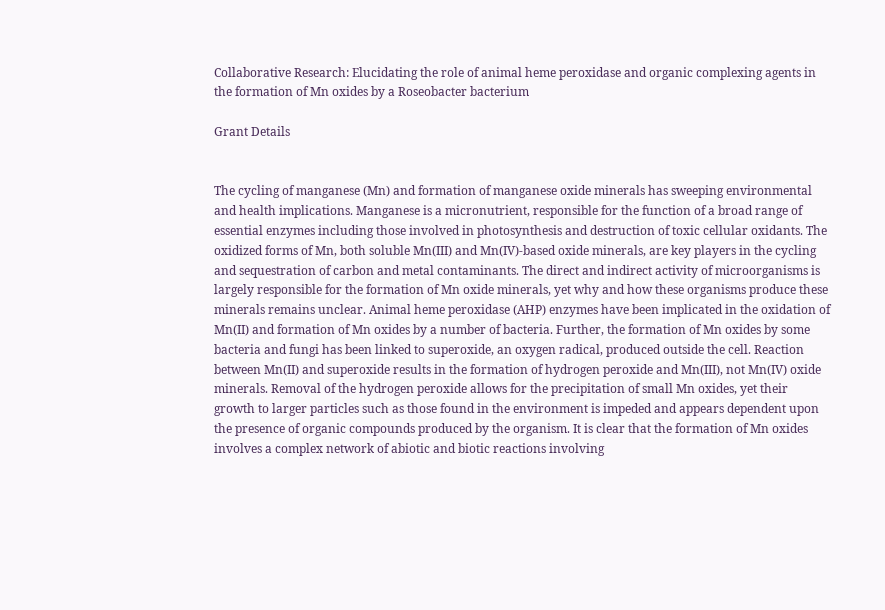Collaborative Research: Elucidating the role of animal heme peroxidase and organic complexing agents in the formation of Mn oxides by a Roseobacter bacterium

Grant Details


The cycling of manganese (Mn) and formation of manganese oxide minerals has sweeping environmental and health implications. Manganese is a micronutrient, responsible for the function of a broad range of essential enzymes including those involved in photosynthesis and destruction of toxic cellular oxidants. The oxidized forms of Mn, both soluble Mn(III) and Mn(IV)-based oxide minerals, are key players in the cycling and sequestration of carbon and metal contaminants. The direct and indirect activity of microorganisms is largely responsible for the formation of Mn oxide minerals, yet why and how these organisms produce these minerals remains unclear. Animal heme peroxidase (AHP) enzymes have been implicated in the oxidation of Mn(II) and formation of Mn oxides by a number of bacteria. Further, the formation of Mn oxides by some bacteria and fungi has been linked to superoxide, an oxygen radical, produced outside the cell. Reaction between Mn(II) and superoxide results in the formation of hydrogen peroxide and Mn(III), not Mn(IV) oxide minerals. Removal of the hydrogen peroxide allows for the precipitation of small Mn oxides, yet their growth to larger particles such as those found in the environment is impeded and appears dependent upon the presence of organic compounds produced by the organism. It is clear that the formation of Mn oxides involves a complex network of abiotic and biotic reactions involving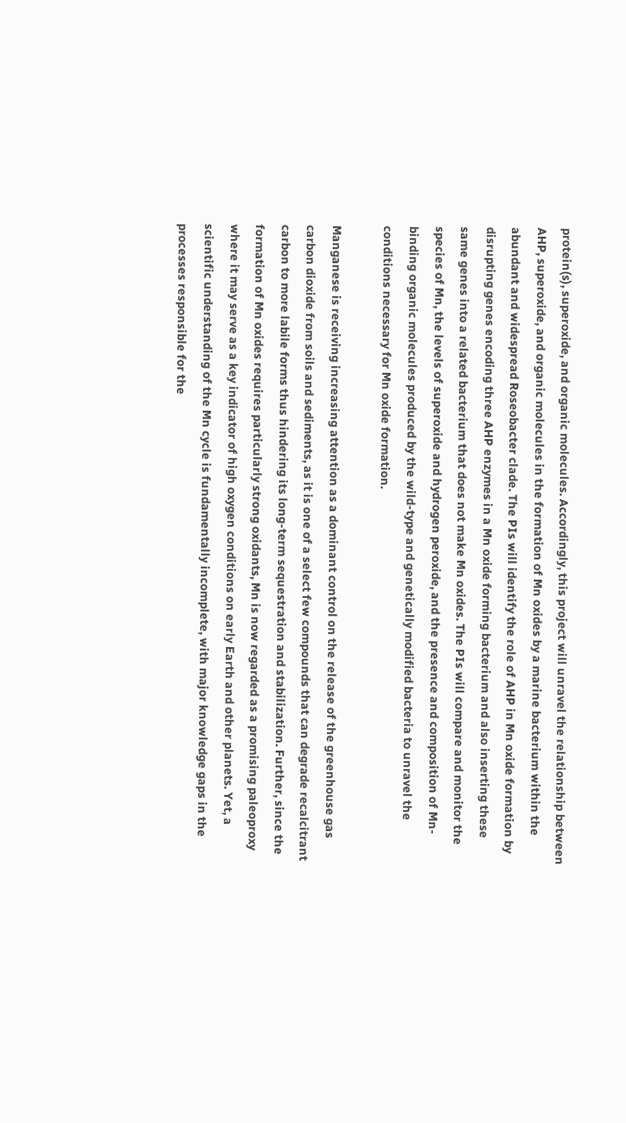protein(s), superoxide, and organic molecules. Accordingly, this project will unravel the relationship between AHP, superoxide, and organic molecules in the formation of Mn oxides by a marine bacterium within the abundant and widespread Roseobacter clade. The PIs will identify the role of AHP in Mn oxide formation by disrupting genes encoding three AHP enzymes in a Mn oxide forming bacterium and also inserting these same genes into a related bacterium that does not make Mn oxides. The PIs will compare and monitor the species of Mn, the levels of superoxide and hydrogen peroxide, and the presence and composition of Mn-binding organic molecules produced by the wild-type and genetically modified bacteria to unravel the conditions necessary for Mn oxide formation.

Manganese is receiving increasing attention as a dominant control on the release of the greenhouse gas carbon dioxide from soils and sediments, as it is one of a select few compounds that can degrade recalcitrant carbon to more labile forms thus hindering its long-term sequestration and stabilization. Further, since the formation of Mn oxides requires particularly strong oxidants, Mn is now regarded as a promising paleoproxy where it may serve as a key indicator of high oxygen conditions on early Earth and other planets. Yet, a scientific understanding of the Mn cycle is fundamentally incomplete, with major knowledge gaps in the processes responsible for the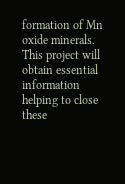formation of Mn oxide minerals. This project will obtain essential information helping to close these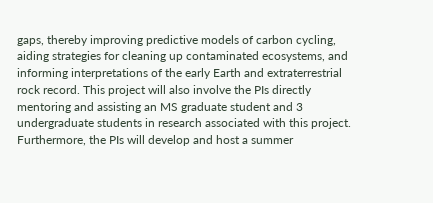gaps, thereby improving predictive models of carbon cycling, aiding strategies for cleaning up contaminated ecosystems, and informing interpretations of the early Earth and extraterrestrial rock record. This project will also involve the PIs directly mentoring and assisting an MS graduate student and 3 undergraduate students in research associated with this project. Furthermore, the PIs will develop and host a summer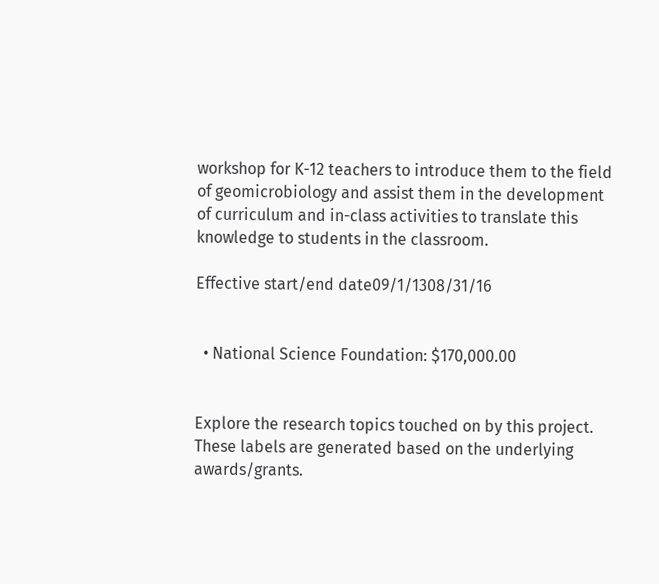workshop for K-12 teachers to introduce them to the field of geomicrobiology and assist them in the development of curriculum and in-class activities to translate this knowledge to students in the classroom.

Effective start/end date09/1/1308/31/16


  • National Science Foundation: $170,000.00


Explore the research topics touched on by this project. These labels are generated based on the underlying awards/grants.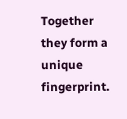Together they form a unique fingerprint.